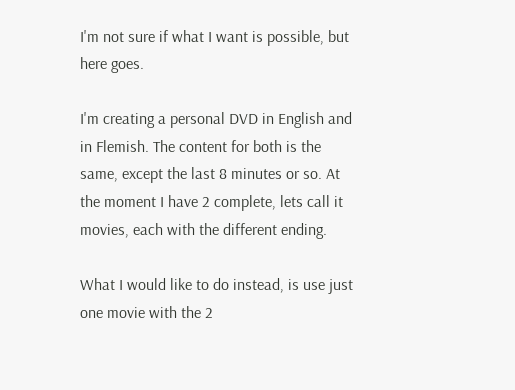I'm not sure if what I want is possible, but here goes.

I'm creating a personal DVD in English and in Flemish. The content for both is the same, except the last 8 minutes or so. At the moment I have 2 complete, lets call it movies, each with the different ending.

What I would like to do instead, is use just one movie with the 2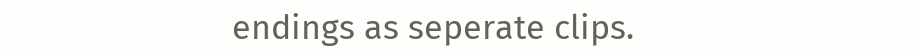endings as seperate clips.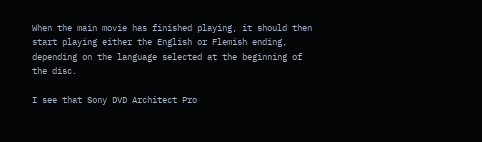When the main movie has finished playing, it should then start playing either the English or Flemish ending, depending on the language selected at the beginning of the disc.

I see that Sony DVD Architect Pro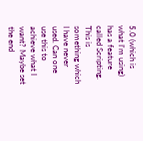5.0 (which is what I'm using) has a feature called Scripting. This is something which I have never used. Can one use this to achieve what I want? Maybe set the end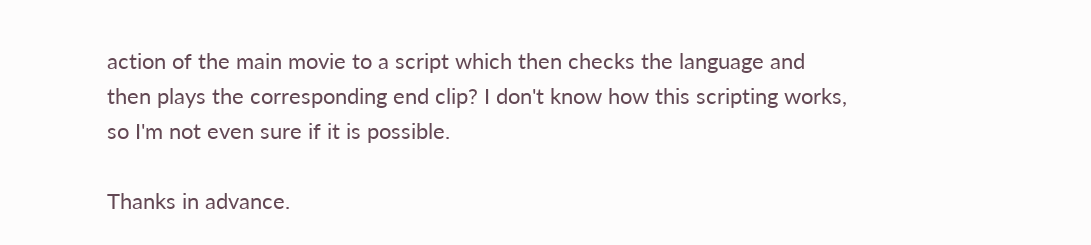action of the main movie to a script which then checks the language and then plays the corresponding end clip? I don't know how this scripting works, so I'm not even sure if it is possible.

Thanks in advance.